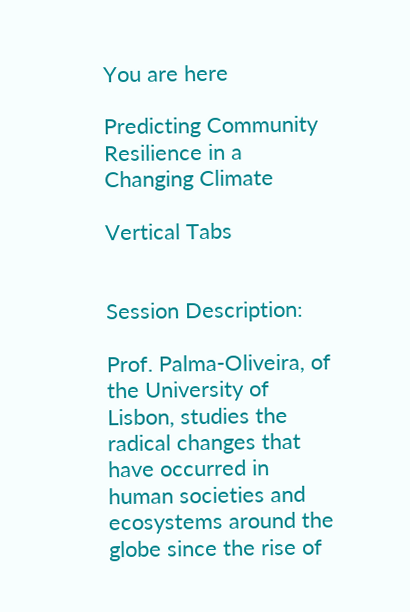You are here

Predicting Community Resilience in a Changing Climate

Vertical Tabs


Session Description:

Prof. Palma-Oliveira, of the University of Lisbon, studies the radical changes that have occurred in human societies and ecosystems around the globe since the rise of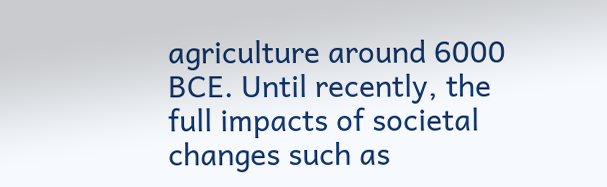agriculture around 6000 BCE. Until recently, the full impacts of societal changes such as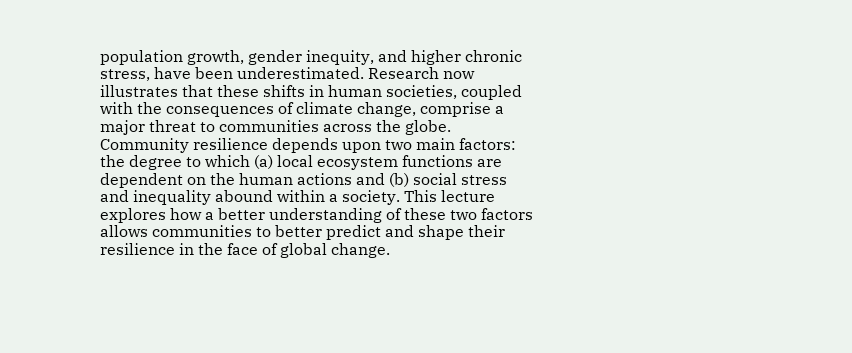population growth, gender inequity, and higher chronic stress, have been underestimated. Research now illustrates that these shifts in human societies, coupled with the consequences of climate change, comprise a major threat to communities across the globe. Community resilience depends upon two main factors: the degree to which (a) local ecosystem functions are dependent on the human actions and (b) social stress and inequality abound within a society. This lecture explores how a better understanding of these two factors allows communities to better predict and shape their resilience in the face of global change.